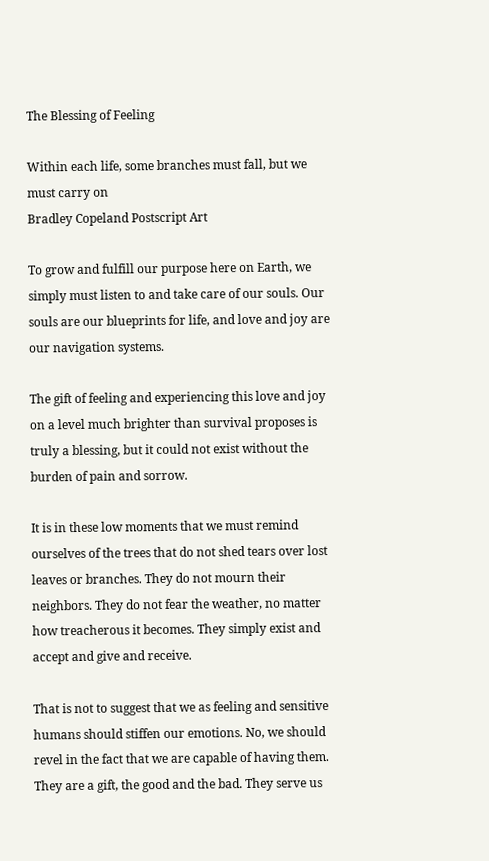The Blessing of Feeling

Within each life, some branches must fall, but we must carry on
Bradley Copeland Postscript Art

To grow and fulfill our purpose here on Earth, we simply must listen to and take care of our souls. Our souls are our blueprints for life, and love and joy are our navigation systems.

The gift of feeling and experiencing this love and joy on a level much brighter than survival proposes is truly a blessing, but it could not exist without the burden of pain and sorrow.

It is in these low moments that we must remind ourselves of the trees that do not shed tears over lost leaves or branches. They do not mourn their neighbors. They do not fear the weather, no matter how treacherous it becomes. They simply exist and accept and give and receive.

That is not to suggest that we as feeling and sensitive humans should stiffen our emotions. No, we should revel in the fact that we are capable of having them. They are a gift, the good and the bad. They serve us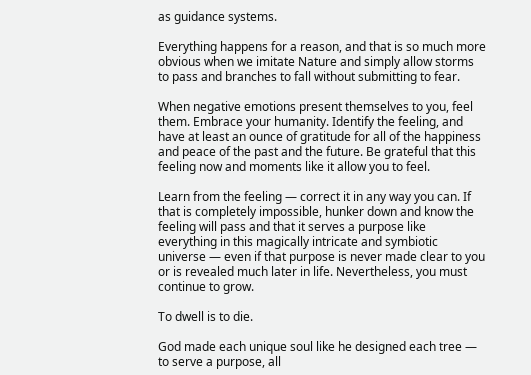as guidance systems.

Everything happens for a reason, and that is so much more obvious when we imitate Nature and simply allow storms to pass and branches to fall without submitting to fear.

When negative emotions present themselves to you, feel them. Embrace your humanity. Identify the feeling, and have at least an ounce of gratitude for all of the happiness and peace of the past and the future. Be grateful that this feeling now and moments like it allow you to feel.

Learn from the feeling — correct it in any way you can. If that is completely impossible, hunker down and know the feeling will pass and that it serves a purpose like everything in this magically intricate and symbiotic universe — even if that purpose is never made clear to you or is revealed much later in life. Nevertheless, you must continue to grow.

To dwell is to die.

God made each unique soul like he designed each tree — to serve a purpose, all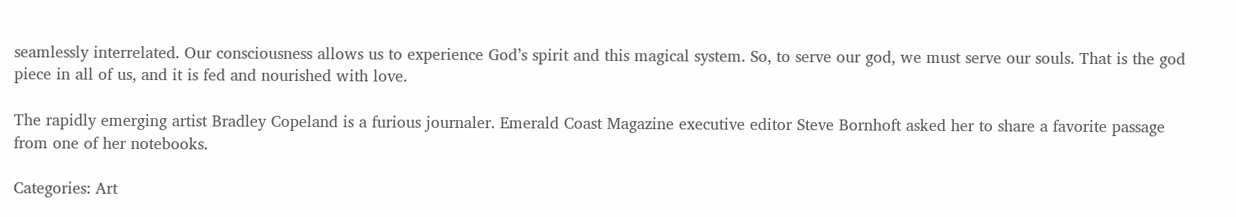seamlessly interrelated. Our consciousness allows us to experience God’s spirit and this magical system. So, to serve our god, we must serve our souls. That is the god piece in all of us, and it is fed and nourished with love.

The rapidly emerging artist Bradley Copeland is a furious journaler. Emerald Coast Magazine executive editor Steve Bornhoft asked her to share a favorite passage from one of her notebooks.

Categories: Art